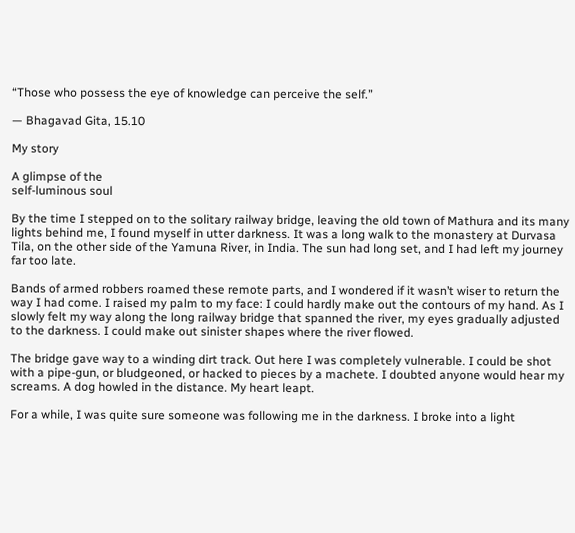“Those who possess the eye of knowledge can perceive the self.”

— Bhagavad Gita, 15.10

My story

A glimpse of the
self-luminous soul

By the time I stepped on to the solitary railway bridge, leaving the old town of Mathura and its many lights behind me, I found myself in utter darkness. It was a long walk to the monastery at Durvasa Tila, on the other side of the Yamuna River, in India. The sun had long set, and I had left my journey far too late.

Bands of armed robbers roamed these remote parts, and I wondered if it wasn’t wiser to return the way I had come. I raised my palm to my face: I could hardly make out the contours of my hand. As I slowly felt my way along the long railway bridge that spanned the river, my eyes gradually adjusted to the darkness. I could make out sinister shapes where the river flowed.

The bridge gave way to a winding dirt track. Out here I was completely vulnerable. I could be shot with a pipe-gun, or bludgeoned, or hacked to pieces by a machete. I doubted anyone would hear my screams. A dog howled in the distance. My heart leapt.

For a while, I was quite sure someone was following me in the darkness. I broke into a light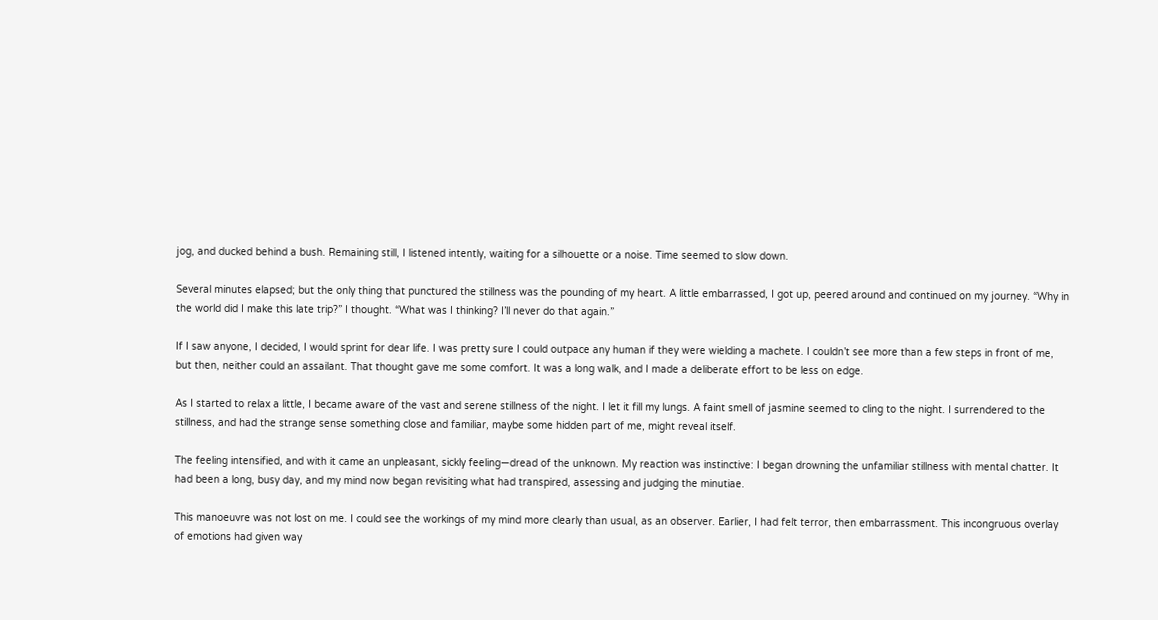jog, and ducked behind a bush. Remaining still, I listened intently, waiting for a silhouette or a noise. Time seemed to slow down.

Several minutes elapsed; but the only thing that punctured the stillness was the pounding of my heart. A little embarrassed, I got up, peered around and continued on my journey. “Why in the world did I make this late trip?” I thought. “What was I thinking? I’ll never do that again.”

If I saw anyone, I decided, I would sprint for dear life. I was pretty sure I could outpace any human if they were wielding a machete. I couldn’t see more than a few steps in front of me, but then, neither could an assailant. That thought gave me some comfort. It was a long walk, and I made a deliberate effort to be less on edge.

As I started to relax a little, I became aware of the vast and serene stillness of the night. I let it fill my lungs. A faint smell of jasmine seemed to cling to the night. I surrendered to the stillness, and had the strange sense something close and familiar, maybe some hidden part of me, might reveal itself.

The feeling intensified, and with it came an unpleasant, sickly feeling—dread of the unknown. My reaction was instinctive: I began drowning the unfamiliar stillness with mental chatter. It had been a long, busy day, and my mind now began revisiting what had transpired, assessing and judging the minutiae.

This manoeuvre was not lost on me. I could see the workings of my mind more clearly than usual, as an observer. Earlier, I had felt terror, then embarrassment. This incongruous overlay of emotions had given way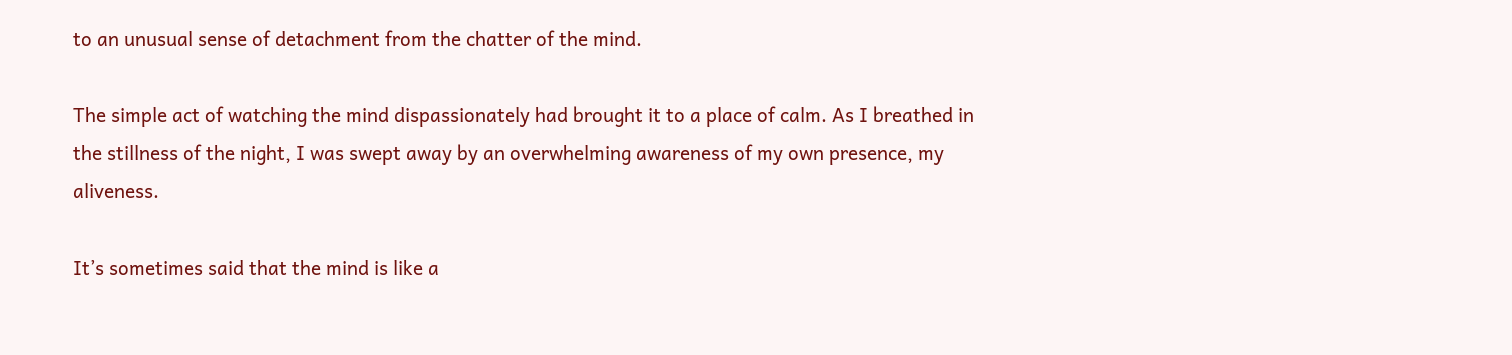to an unusual sense of detachment from the chatter of the mind.

The simple act of watching the mind dispassionately had brought it to a place of calm. As I breathed in the stillness of the night, I was swept away by an overwhelming awareness of my own presence, my aliveness.

It’s sometimes said that the mind is like a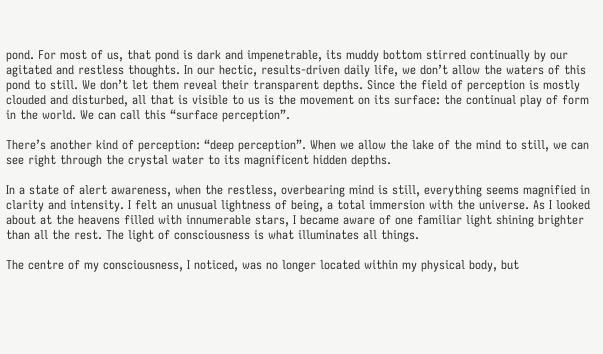pond. For most of us, that pond is dark and impenetrable, its muddy bottom stirred continually by our agitated and restless thoughts. In our hectic, results-driven daily life, we don’t allow the waters of this pond to still. We don’t let them reveal their transparent depths. Since the field of perception is mostly clouded and disturbed, all that is visible to us is the movement on its surface: the continual play of form in the world. We can call this “surface perception”.

There’s another kind of perception: “deep perception”. When we allow the lake of the mind to still, we can see right through the crystal water to its magnificent hidden depths.

In a state of alert awareness, when the restless, overbearing mind is still, everything seems magnified in clarity and intensity. I felt an unusual lightness of being, a total immersion with the universe. As I looked about at the heavens filled with innumerable stars, I became aware of one familiar light shining brighter than all the rest. The light of consciousness is what illuminates all things.

The centre of my consciousness, I noticed, was no longer located within my physical body, but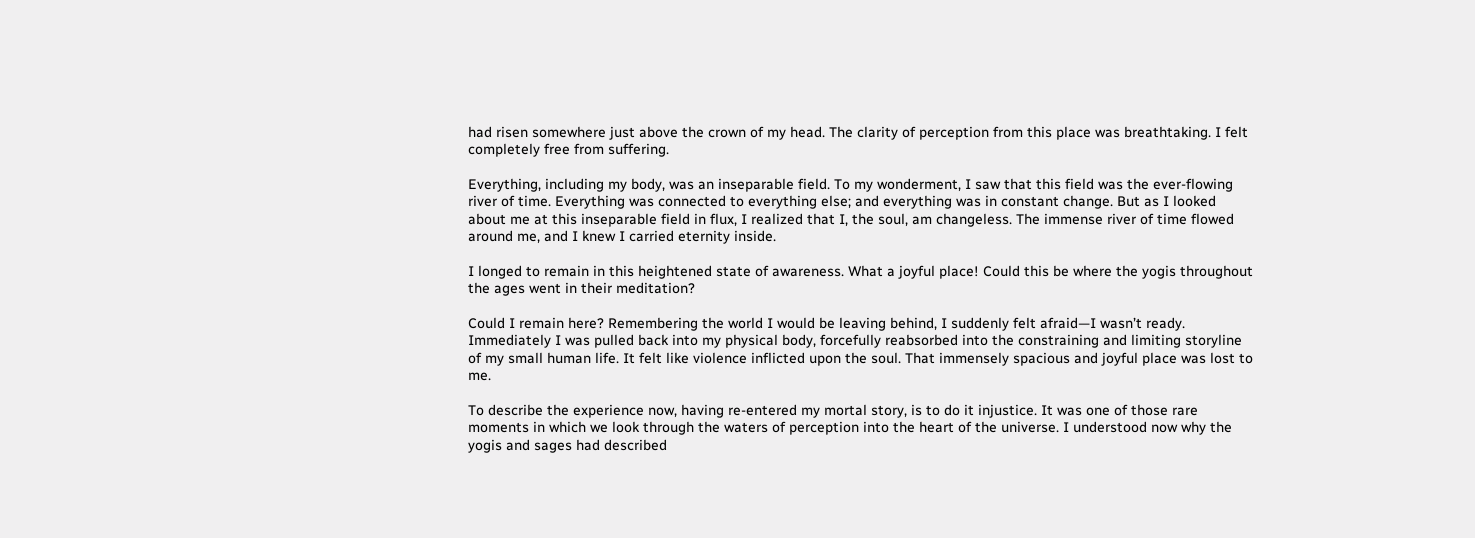had risen somewhere just above the crown of my head. The clarity of perception from this place was breathtaking. I felt completely free from suffering.

Everything, including my body, was an inseparable field. To my wonderment, I saw that this field was the ever-flowing river of time. Everything was connected to everything else; and everything was in constant change. But as I looked about me at this inseparable field in flux, I realized that I, the soul, am changeless. The immense river of time flowed around me, and I knew I carried eternity inside.

I longed to remain in this heightened state of awareness. What a joyful place! Could this be where the yogis throughout the ages went in their meditation?

Could I remain here? Remembering the world I would be leaving behind, I suddenly felt afraid—I wasn’t ready. Immediately I was pulled back into my physical body, forcefully reabsorbed into the constraining and limiting storyline of my small human life. It felt like violence inflicted upon the soul. That immensely spacious and joyful place was lost to me.

To describe the experience now, having re-entered my mortal story, is to do it injustice. It was one of those rare moments in which we look through the waters of perception into the heart of the universe. I understood now why the yogis and sages had described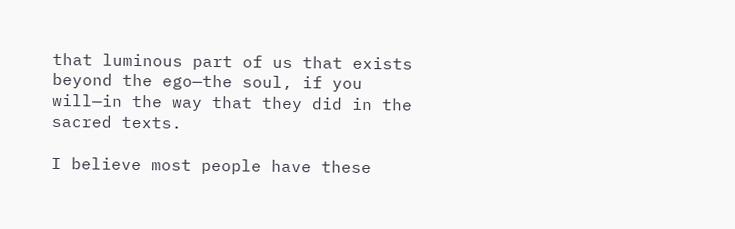that luminous part of us that exists beyond the ego—the soul, if you will—in the way that they did in the sacred texts.

I believe most people have these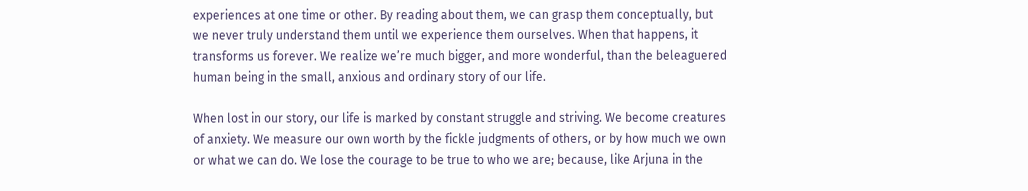experiences at one time or other. By reading about them, we can grasp them conceptually, but we never truly understand them until we experience them ourselves. When that happens, it transforms us forever. We realize we’re much bigger, and more wonderful, than the beleaguered human being in the small, anxious and ordinary story of our life.

When lost in our story, our life is marked by constant struggle and striving. We become creatures of anxiety. We measure our own worth by the fickle judgments of others, or by how much we own or what we can do. We lose the courage to be true to who we are; because, like Arjuna in the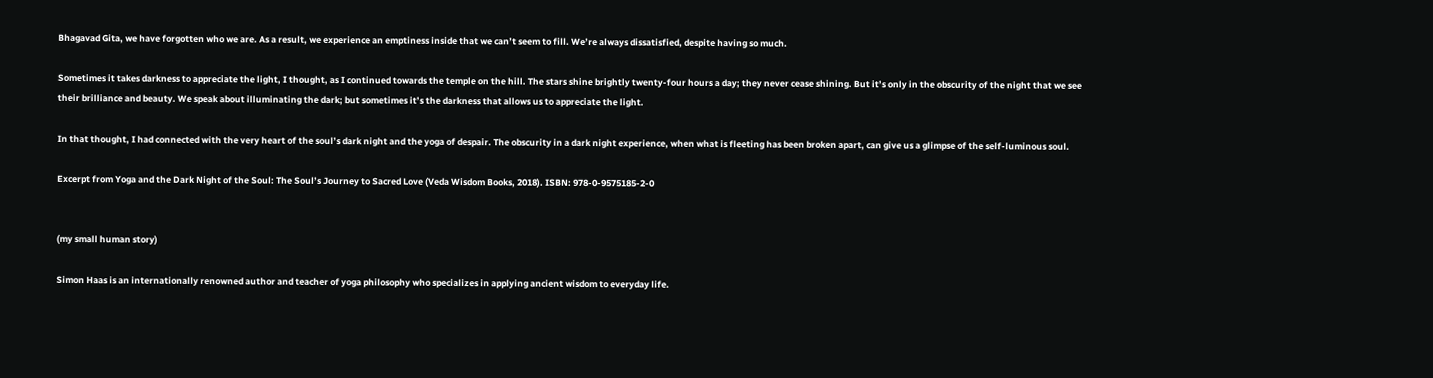Bhagavad Gita, we have forgotten who we are. As a result, we experience an emptiness inside that we can’t seem to fill. We’re always dissatisfied, despite having so much.

Sometimes it takes darkness to appreciate the light, I thought, as I continued towards the temple on the hill. The stars shine brightly twenty-four hours a day; they never cease shining. But it’s only in the obscurity of the night that we see their brilliance and beauty. We speak about illuminating the dark; but sometimes it’s the darkness that allows us to appreciate the light.

In that thought, I had connected with the very heart of the soul’s dark night and the yoga of despair. The obscurity in a dark night experience, when what is fleeting has been broken apart, can give us a glimpse of the self-luminous soul.

Excerpt from Yoga and the Dark Night of the Soul: The Soul’s Journey to Sacred Love (Veda Wisdom Books, 2018). ISBN: 978-0-9575185-2-0


(my small human story)

Simon Haas is an internationally renowned author and teacher of yoga philosophy who specializes in applying ancient wisdom to everyday life.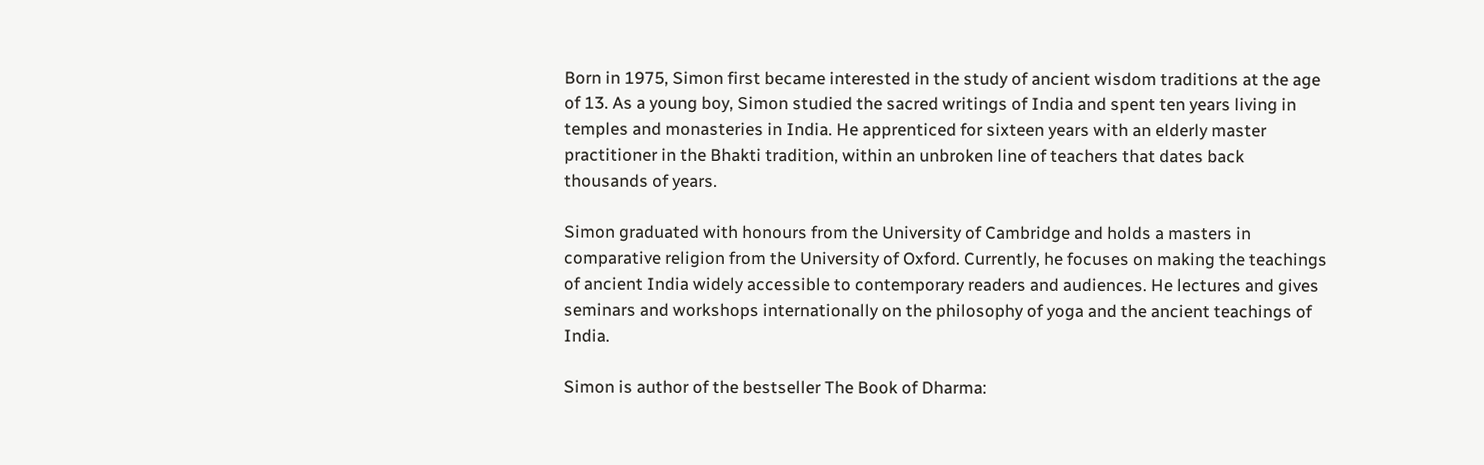Born in 1975, Simon first became interested in the study of ancient wisdom traditions at the age of 13. As a young boy, Simon studied the sacred writings of India and spent ten years living in temples and monasteries in India. He apprenticed for sixteen years with an elderly master practitioner in the Bhakti tradition, within an unbroken line of teachers that dates back thousands of years.

Simon graduated with honours from the University of Cambridge and holds a masters in comparative religion from the University of Oxford. Currently, he focuses on making the teachings of ancient India widely accessible to contemporary readers and audiences. He lectures and gives seminars and workshops internationally on the philosophy of yoga and the ancient teachings of India.

Simon is author of the bestseller The Book of Dharma: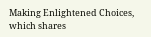Making Enlightened Choices, which shares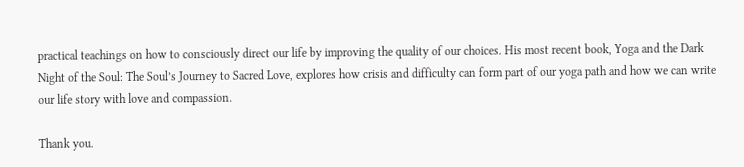practical teachings on how to consciously direct our life by improving the quality of our choices. His most recent book, Yoga and the Dark Night of the Soul: The Soul’s Journey to Sacred Love, explores how crisis and difficulty can form part of our yoga path and how we can write our life story with love and compassion.

Thank you.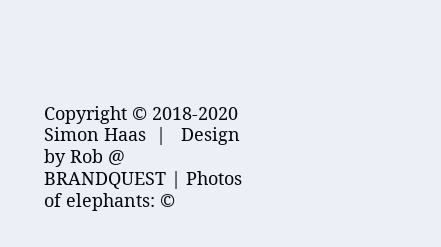Copyright © 2018-2020 Simon Haas  |   Design by Rob @ BRANDQUEST | Photos of elephants: ©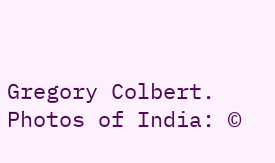Gregory Colbert. Photos of India: ©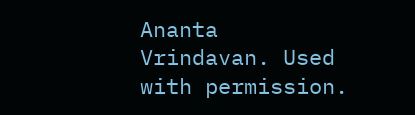Ananta Vrindavan. Used with permission.